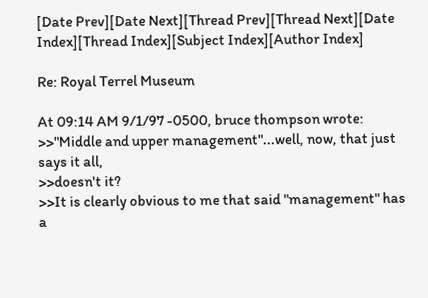[Date Prev][Date Next][Thread Prev][Thread Next][Date Index][Thread Index][Subject Index][Author Index]

Re: Royal Terrel Museum

At 09:14 AM 9/1/97 -0500, bruce thompson wrote:
>>"Middle and upper management"...well, now, that just says it all,
>>doesn't it?
>>It is clearly obvious to me that said "management" has a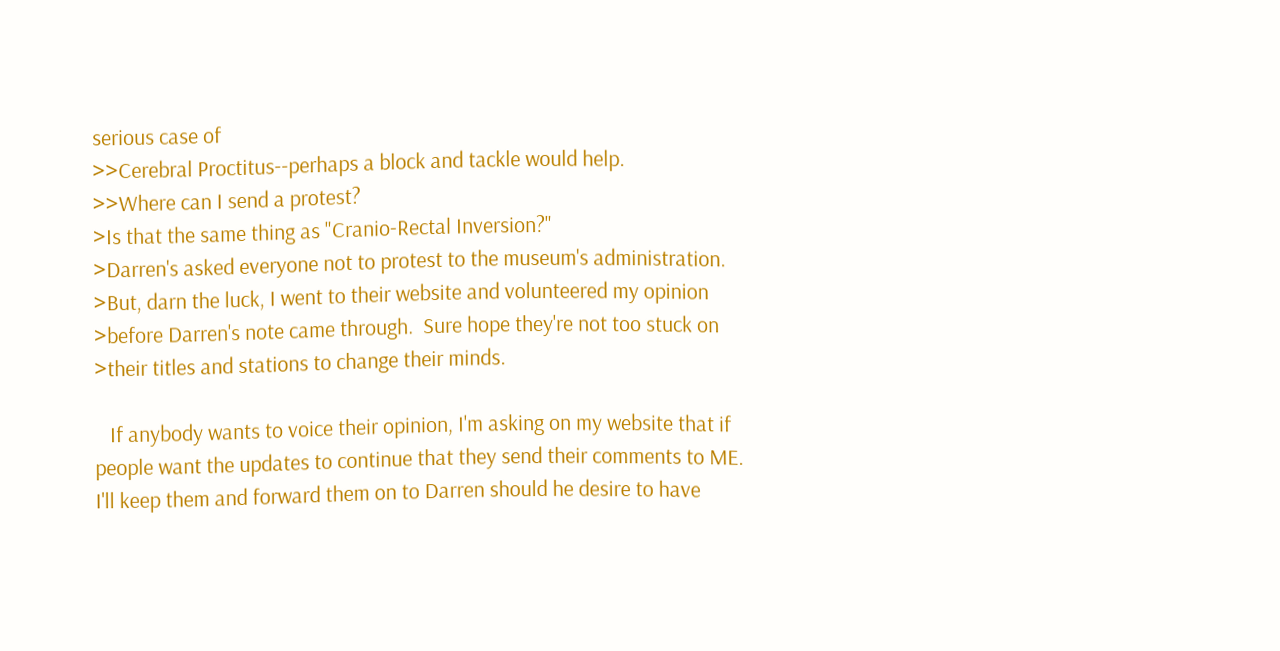serious case of
>>Cerebral Proctitus--perhaps a block and tackle would help.
>>Where can I send a protest?
>Is that the same thing as "Cranio-Rectal Inversion?"
>Darren's asked everyone not to protest to the museum's administration.
>But, darn the luck, I went to their website and volunteered my opinion
>before Darren's note came through.  Sure hope they're not too stuck on
>their titles and stations to change their minds.

   If anybody wants to voice their opinion, I'm asking on my website that if
people want the updates to continue that they send their comments to ME.
I'll keep them and forward them on to Darren should he desire to have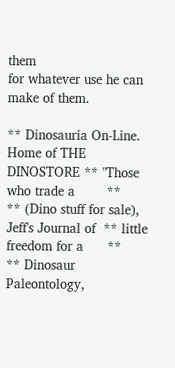them
for whatever use he can make of them.

** Dinosauria On-Line. Home of THE DINOSTORE ** "Those who trade a        **
** (Dino stuff for sale), Jeff's Journal of  ** little freedom for a      **
** Dinosaur Paleontology,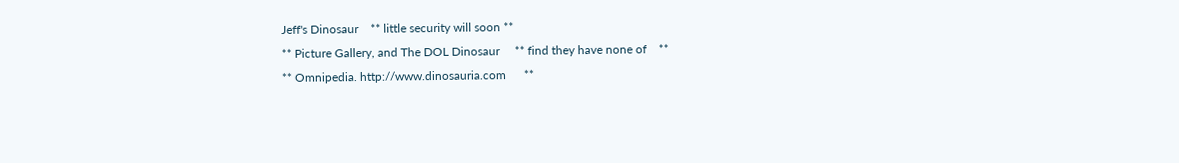Jeff's Dinosaur    ** little security will soon **
** Picture Gallery, and The DOL Dinosaur     ** find they have none of    **
** Omnipedia. http://www.dinosauria.com      **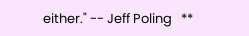either." -- Jeff Poling   **